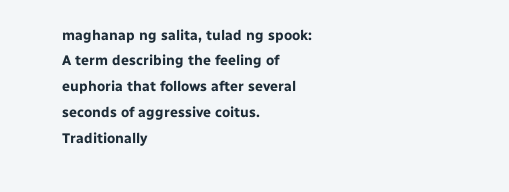maghanap ng salita, tulad ng spook:
A term describing the feeling of euphoria that follows after several seconds of aggressive coitus. Traditionally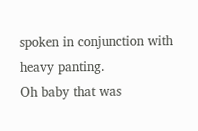spoken in conjunction with heavy panting.
Oh baby that was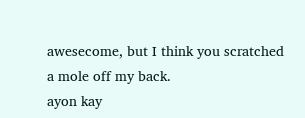awesecome, but I think you scratched a mole off my back.
ayon kay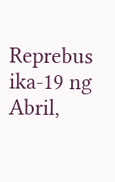Reprebus ika-19 ng Abril,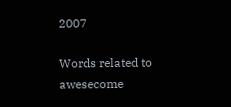2007

Words related to awesecome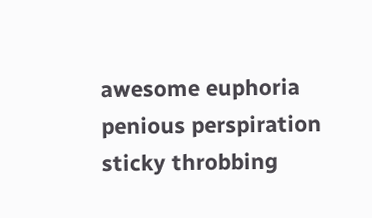awesome euphoria penious perspiration sticky throbbing